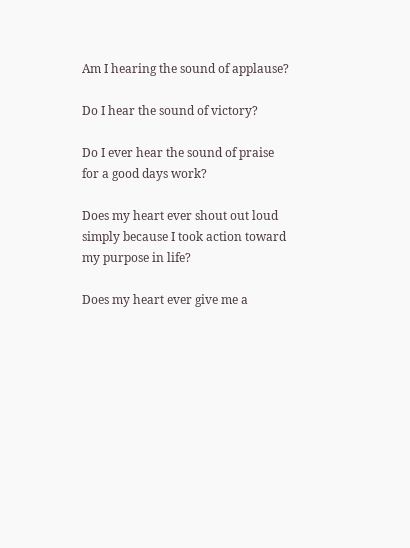Am I hearing the sound of applause?

Do I hear the sound of victory?

Do I ever hear the sound of praise for a good days work?

Does my heart ever shout out loud simply because I took action toward my purpose in life?

Does my heart ever give me a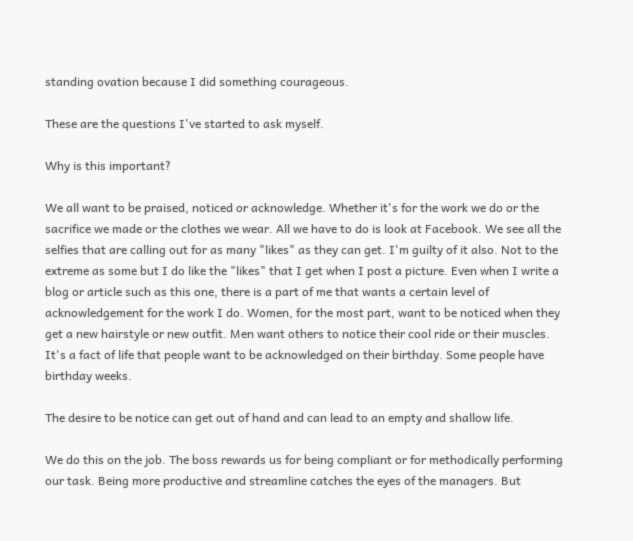standing ovation because I did something courageous.

These are the questions I've started to ask myself.

Why is this important?

We all want to be praised, noticed or acknowledge. Whether it's for the work we do or the sacrifice we made or the clothes we wear. All we have to do is look at Facebook. We see all the selfies that are calling out for as many "likes" as they can get. I'm guilty of it also. Not to the extreme as some but I do like the "likes" that I get when I post a picture. Even when I write a blog or article such as this one, there is a part of me that wants a certain level of acknowledgement for the work I do. Women, for the most part, want to be noticed when they get a new hairstyle or new outfit. Men want others to notice their cool ride or their muscles. It's a fact of life that people want to be acknowledged on their birthday. Some people have birthday weeks.

The desire to be notice can get out of hand and can lead to an empty and shallow life.

We do this on the job. The boss rewards us for being compliant or for methodically performing our task. Being more productive and streamline catches the eyes of the managers. But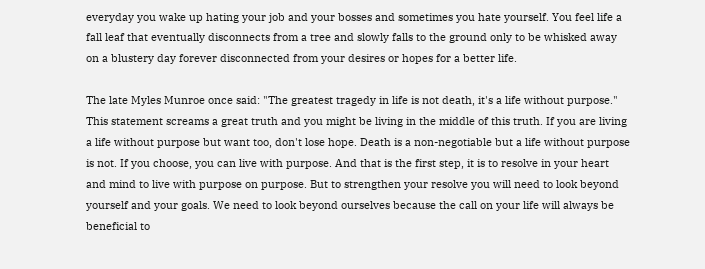everyday you wake up hating your job and your bosses and sometimes you hate yourself. You feel life a fall leaf that eventually disconnects from a tree and slowly falls to the ground only to be whisked away on a blustery day forever disconnected from your desires or hopes for a better life.

The late Myles Munroe once said: "The greatest tragedy in life is not death, it's a life without purpose." This statement screams a great truth and you might be living in the middle of this truth. If you are living a life without purpose but want too, don't lose hope. Death is a non-negotiable but a life without purpose is not. If you choose, you can live with purpose. And that is the first step, it is to resolve in your heart and mind to live with purpose on purpose. But to strengthen your resolve you will need to look beyond yourself and your goals. We need to look beyond ourselves because the call on your life will always be beneficial to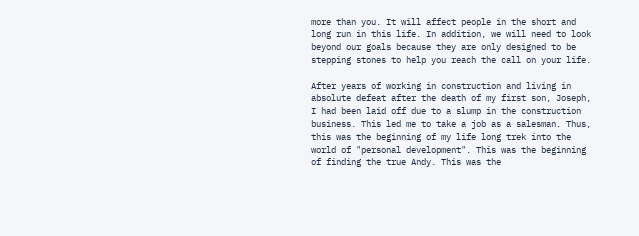more than you. It will affect people in the short and long run in this life. In addition, we will need to look beyond our goals because they are only designed to be stepping stones to help you reach the call on your life.

After years of working in construction and living in absolute defeat after the death of my first son, Joseph, I had been laid off due to a slump in the construction business. This led me to take a job as a salesman. Thus, this was the beginning of my life long trek into the world of "personal development". This was the beginning of finding the true Andy. This was the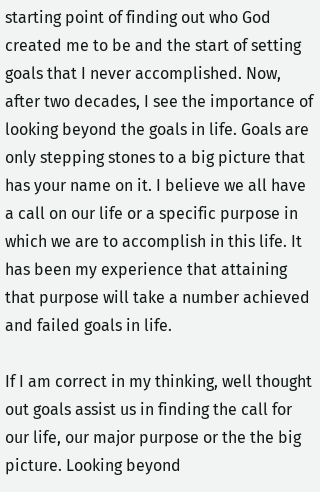starting point of finding out who God created me to be and the start of setting goals that I never accomplished. Now, after two decades, I see the importance of looking beyond the goals in life. Goals are only stepping stones to a big picture that has your name on it. I believe we all have a call on our life or a specific purpose in which we are to accomplish in this life. It has been my experience that attaining that purpose will take a number achieved and failed goals in life.

If I am correct in my thinking, well thought out goals assist us in finding the call for our life, our major purpose or the the big picture. Looking beyond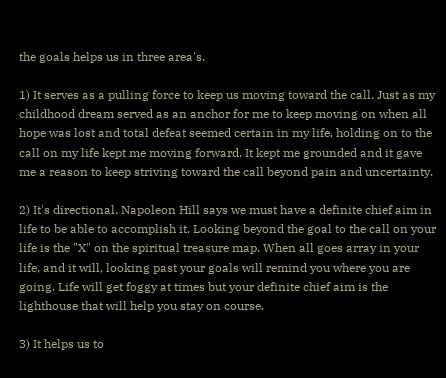the goals helps us in three area's.

1) It serves as a pulling force to keep us moving toward the call. Just as my childhood dream served as an anchor for me to keep moving on when all hope was lost and total defeat seemed certain in my life, holding on to the call on my life kept me moving forward. It kept me grounded and it gave me a reason to keep striving toward the call beyond pain and uncertainty.

2) It's directional. Napoleon Hill says we must have a definite chief aim in life to be able to accomplish it. Looking beyond the goal to the call on your life is the "X" on the spiritual treasure map. When all goes array in your life, and it will, looking past your goals will remind you where you are going. Life will get foggy at times but your definite chief aim is the lighthouse that will help you stay on course.

3) It helps us to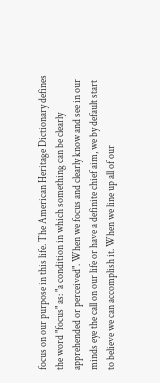focus on our purpose in this life. The American Heritage Dictionary defines the word "focus" as: "a condition in which something can be clearly apprehended or perceived". When we focus and clearly know and see in our minds eye the call on our life or have a definite chief aim, we by default start to believe we can accomplish it. When we line up all of our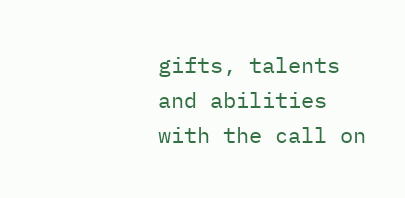gifts, talents and abilities with the call on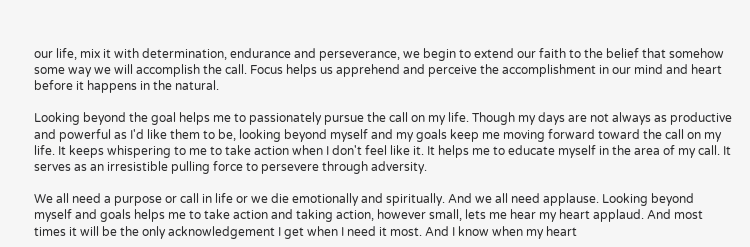our life, mix it with determination, endurance and perseverance, we begin to extend our faith to the belief that somehow some way we will accomplish the call. Focus helps us apprehend and perceive the accomplishment in our mind and heart before it happens in the natural.

Looking beyond the goal helps me to passionately pursue the call on my life. Though my days are not always as productive and powerful as I'd like them to be, looking beyond myself and my goals keep me moving forward toward the call on my life. It keeps whispering to me to take action when I don't feel like it. It helps me to educate myself in the area of my call. It serves as an irresistible pulling force to persevere through adversity.

We all need a purpose or call in life or we die emotionally and spiritually. And we all need applause. Looking beyond myself and goals helps me to take action and taking action, however small, lets me hear my heart applaud. And most times it will be the only acknowledgement I get when I need it most. And I know when my heart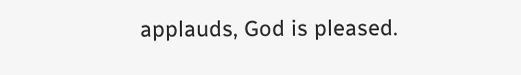applauds, God is pleased.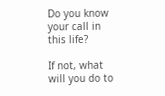Do you know your call in this life?

If not, what will you do to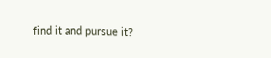find it and pursue it?